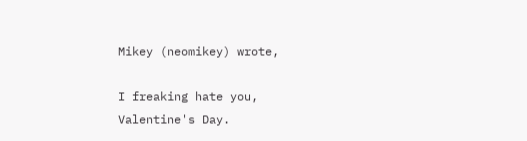Mikey (neomikey) wrote,

I freaking hate you, Valentine's Day.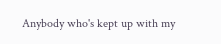Anybody who's kept up with my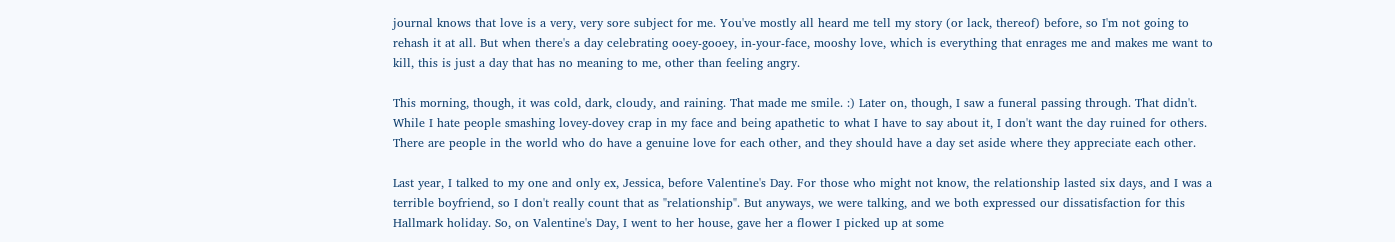journal knows that love is a very, very sore subject for me. You've mostly all heard me tell my story (or lack, thereof) before, so I'm not going to rehash it at all. But when there's a day celebrating ooey-gooey, in-your-face, mooshy love, which is everything that enrages me and makes me want to kill, this is just a day that has no meaning to me, other than feeling angry.

This morning, though, it was cold, dark, cloudy, and raining. That made me smile. :) Later on, though, I saw a funeral passing through. That didn't. While I hate people smashing lovey-dovey crap in my face and being apathetic to what I have to say about it, I don't want the day ruined for others. There are people in the world who do have a genuine love for each other, and they should have a day set aside where they appreciate each other.

Last year, I talked to my one and only ex, Jessica, before Valentine's Day. For those who might not know, the relationship lasted six days, and I was a terrible boyfriend, so I don't really count that as "relationship". But anyways, we were talking, and we both expressed our dissatisfaction for this Hallmark holiday. So, on Valentine's Day, I went to her house, gave her a flower I picked up at some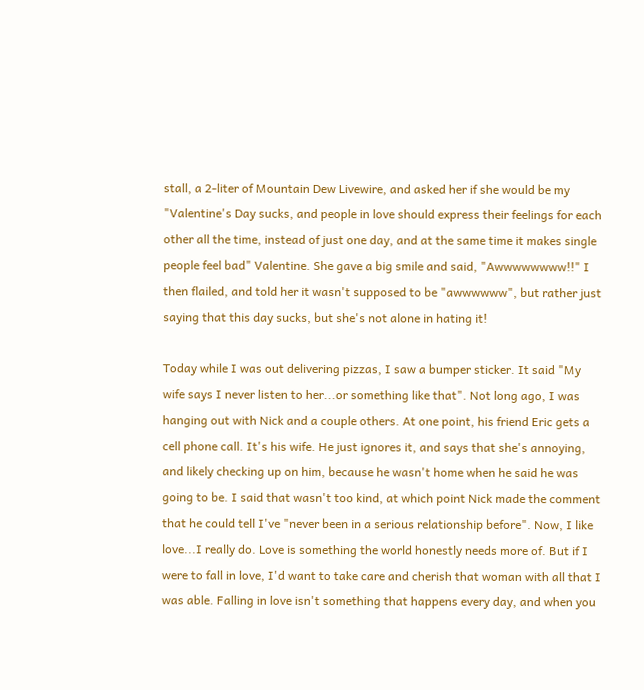stall, a 2-liter of Mountain Dew Livewire, and asked her if she would be my "Valentine's Day sucks, and people in love should express their feelings for each other all the time, instead of just one day, and at the same time it makes single people feel bad" Valentine. She gave a big smile and said, "Awwwwwwww!!" I then flailed, and told her it wasn't supposed to be "awwwwww", but rather just saying that this day sucks, but she's not alone in hating it!

Today while I was out delivering pizzas, I saw a bumper sticker. It said "My wife says I never listen to her...or something like that". Not long ago, I was hanging out with Nick and a couple others. At one point, his friend Eric gets a cell phone call. It's his wife. He just ignores it, and says that she's annoying, and likely checking up on him, because he wasn't home when he said he was going to be. I said that wasn't too kind, at which point Nick made the comment that he could tell I've "never been in a serious relationship before". Now, I like love...I really do. Love is something the world honestly needs more of. But if I were to fall in love, I'd want to take care and cherish that woman with all that I was able. Falling in love isn't something that happens every day, and when you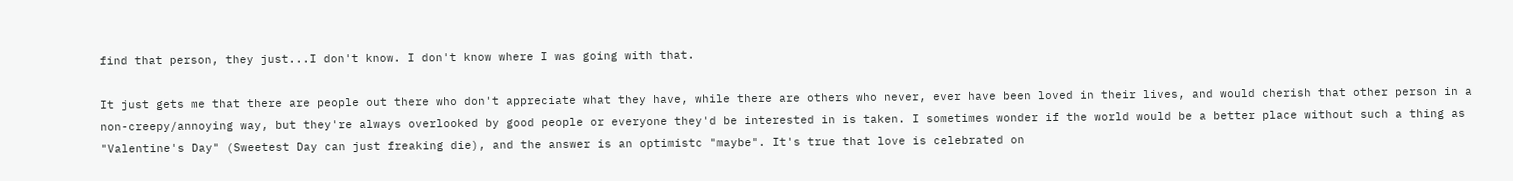find that person, they just...I don't know. I don't know where I was going with that.

It just gets me that there are people out there who don't appreciate what they have, while there are others who never, ever have been loved in their lives, and would cherish that other person in a non-creepy/annoying way, but they're always overlooked by good people or everyone they'd be interested in is taken. I sometimes wonder if the world would be a better place without such a thing as "Valentine's Day" (Sweetest Day can just freaking die), and the answer is an optimistc "maybe". It's true that love is celebrated on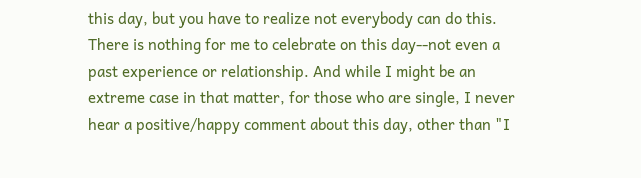this day, but you have to realize not everybody can do this. There is nothing for me to celebrate on this day--not even a past experience or relationship. And while I might be an extreme case in that matter, for those who are single, I never hear a positive/happy comment about this day, other than "I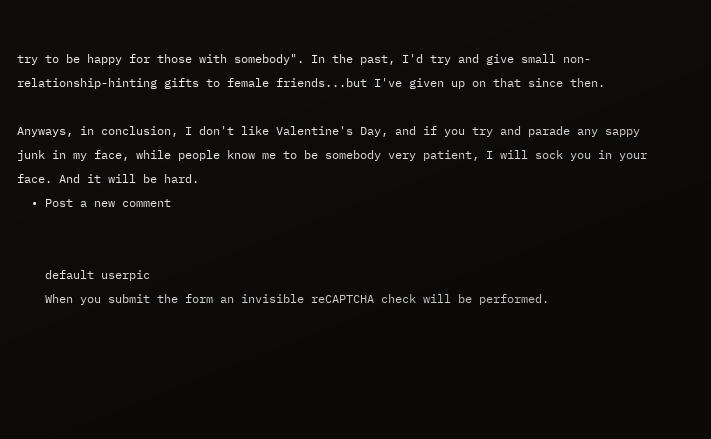try to be happy for those with somebody". In the past, I'd try and give small non-relationship-hinting gifts to female friends...but I've given up on that since then.

Anyways, in conclusion, I don't like Valentine's Day, and if you try and parade any sappy junk in my face, while people know me to be somebody very patient, I will sock you in your face. And it will be hard.
  • Post a new comment


    default userpic
    When you submit the form an invisible reCAPTCHA check will be performed.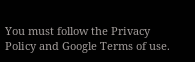You must follow the Privacy Policy and Google Terms of use.